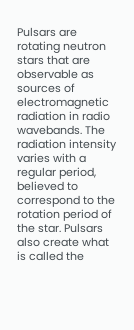Pulsars are rotating neutron stars that are observable as sources of electromagnetic radiation in radio wavebands. The radiation intensity varies with a regular period, believed to correspond to the rotation period of the star. Pulsars also create what is called the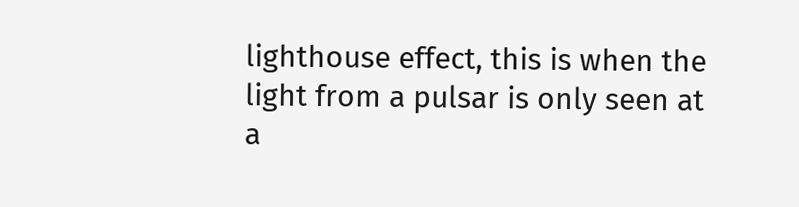lighthouse effect, this is when the light from a pulsar is only seen at a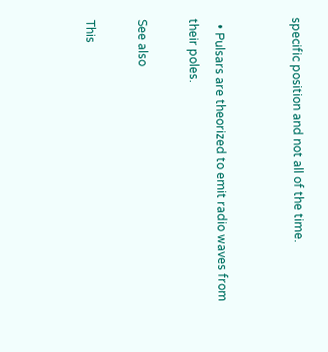specific position and not all of the time.


  • Pulsars are theorized to emit radio waves from their poles.

See also

This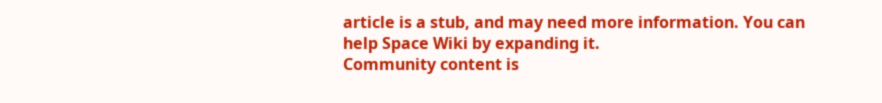article is a stub, and may need more information. You can help Space Wiki by expanding it.
Community content is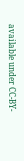available under CC-BY-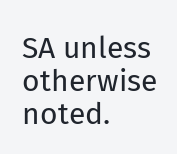SA unless otherwise noted.